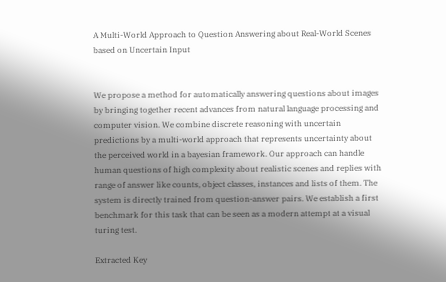A Multi-World Approach to Question Answering about Real-World Scenes based on Uncertain Input


We propose a method for automatically answering questions about images by bringing together recent advances from natural language processing and computer vision. We combine discrete reasoning with uncertain predictions by a multi-world approach that represents uncertainty about the perceived world in a bayesian framework. Our approach can handle human questions of high complexity about realistic scenes and replies with range of answer like counts, object classes, instances and lists of them. The system is directly trained from question-answer pairs. We establish a first benchmark for this task that can be seen as a modern attempt at a visual turing test.

Extracted Key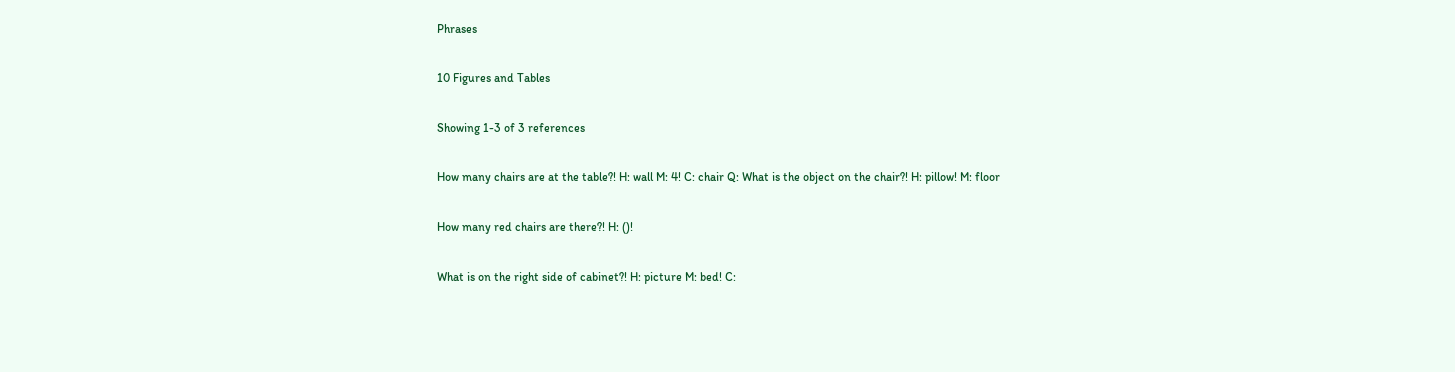Phrases

10 Figures and Tables

Showing 1-3 of 3 references

How many chairs are at the table?! H: wall M: 4! C: chair Q: What is the object on the chair?! H: pillow! M: floor

How many red chairs are there?! H: ()!

What is on the right side of cabinet?! H: picture M: bed! C: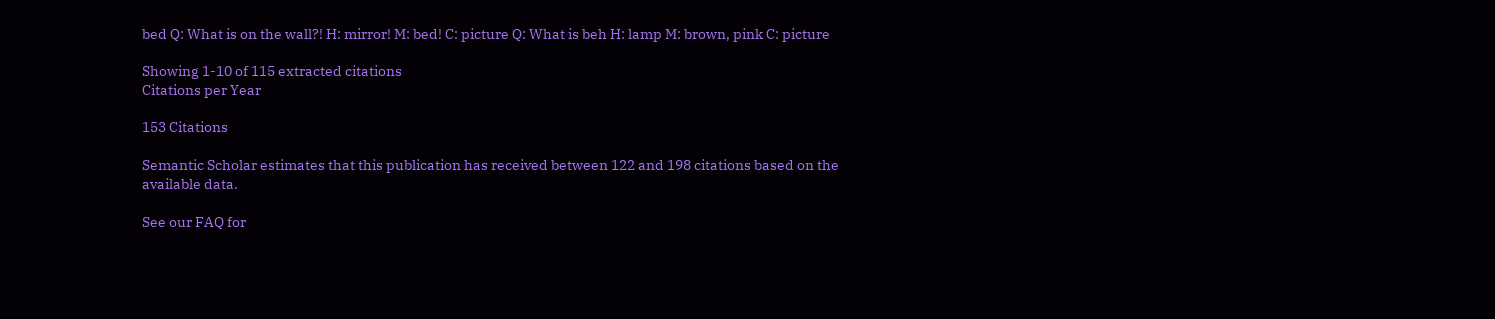bed Q: What is on the wall?! H: mirror! M: bed! C: picture Q: What is beh H: lamp M: brown, pink C: picture

Showing 1-10 of 115 extracted citations
Citations per Year

153 Citations

Semantic Scholar estimates that this publication has received between 122 and 198 citations based on the available data.

See our FAQ for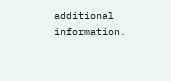additional information.